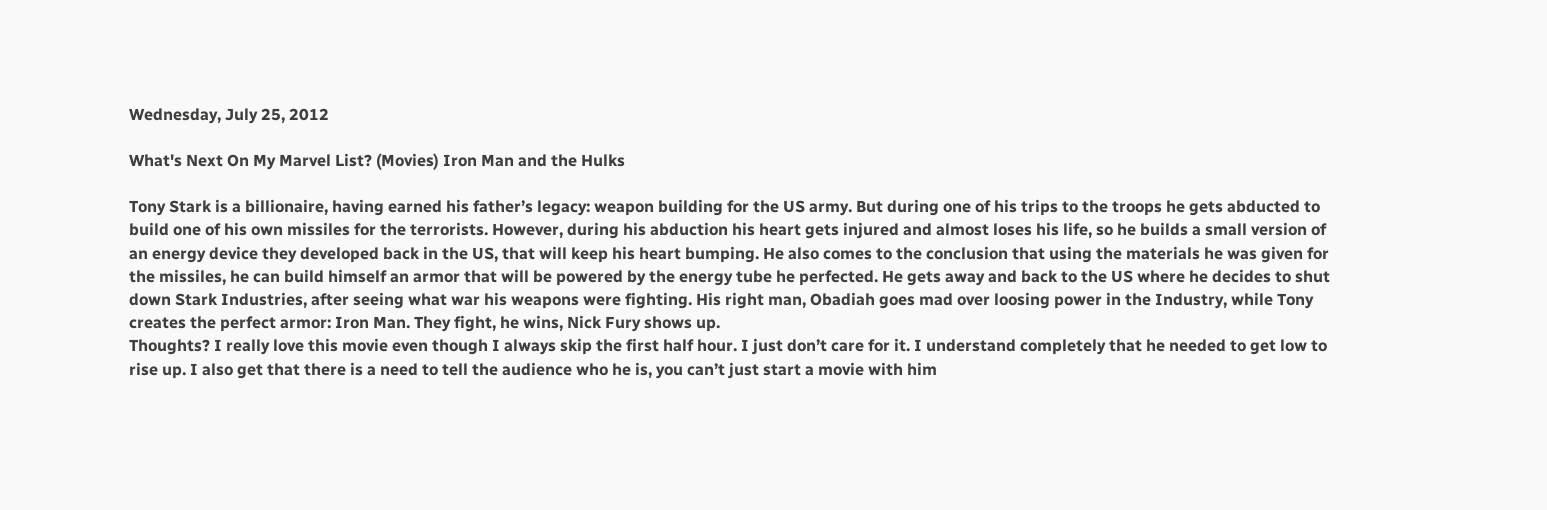Wednesday, July 25, 2012

What's Next On My Marvel List? (Movies) Iron Man and the Hulks

Tony Stark is a billionaire, having earned his father’s legacy: weapon building for the US army. But during one of his trips to the troops he gets abducted to build one of his own missiles for the terrorists. However, during his abduction his heart gets injured and almost loses his life, so he builds a small version of an energy device they developed back in the US, that will keep his heart bumping. He also comes to the conclusion that using the materials he was given for the missiles, he can build himself an armor that will be powered by the energy tube he perfected. He gets away and back to the US where he decides to shut down Stark Industries, after seeing what war his weapons were fighting. His right man, Obadiah goes mad over loosing power in the Industry, while Tony creates the perfect armor: Iron Man. They fight, he wins, Nick Fury shows up.
Thoughts? I really love this movie even though I always skip the first half hour. I just don’t care for it. I understand completely that he needed to get low to rise up. I also get that there is a need to tell the audience who he is, you can’t just start a movie with him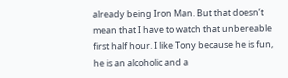already being Iron Man. But that doesn’t mean that I have to watch that unbereable first half hour. I like Tony because he is fun, he is an alcoholic and a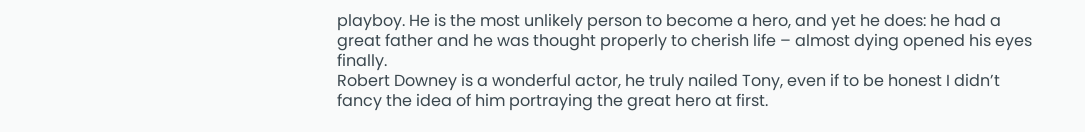playboy. He is the most unlikely person to become a hero, and yet he does: he had a great father and he was thought properly to cherish life – almost dying opened his eyes finally.
Robert Downey is a wonderful actor, he truly nailed Tony, even if to be honest I didn’t fancy the idea of him portraying the great hero at first.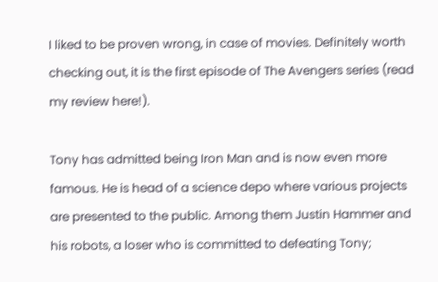I liked to be proven wrong, in case of movies. Definitely worth checking out, it is the first episode of The Avengers series (read my review here!).

Tony has admitted being Iron Man and is now even more famous. He is head of a science depo where various projects are presented to the public. Among them Justin Hammer and his robots, a loser who is committed to defeating Tony;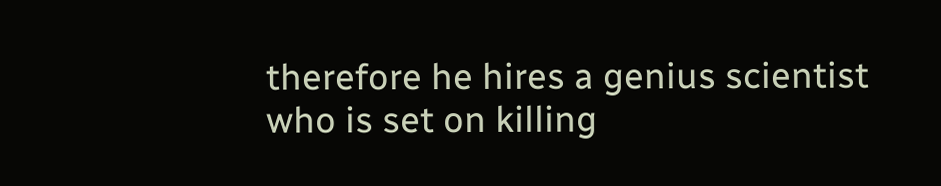therefore he hires a genius scientist who is set on killing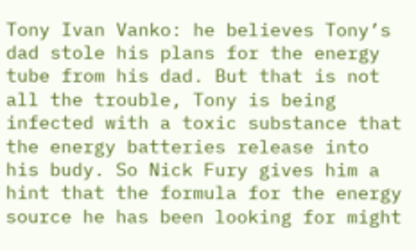Tony Ivan Vanko: he believes Tony’s dad stole his plans for the energy tube from his dad. But that is not all the trouble, Tony is being infected with a toxic substance that the energy batteries release into his budy. So Nick Fury gives him a hint that the formula for the energy source he has been looking for might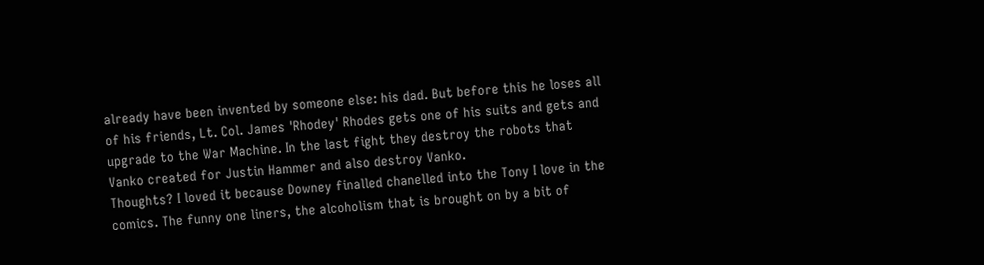already have been invented by someone else: his dad. But before this he loses all of his friends, Lt. Col. James 'Rhodey' Rhodes gets one of his suits and gets and upgrade to the War Machine. In the last fight they destroy the robots that Vanko created for Justin Hammer and also destroy Vanko.
Thoughts? I loved it because Downey finalled chanelled into the Tony I love in the comics. The funny one liners, the alcoholism that is brought on by a bit of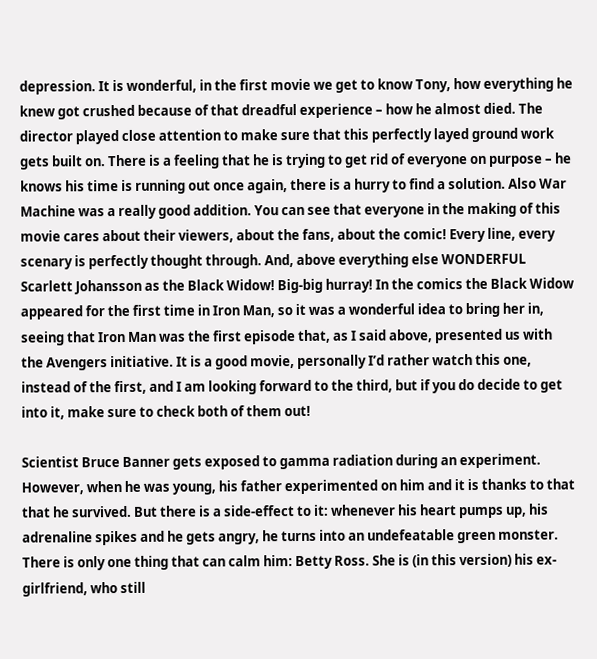depression. It is wonderful, in the first movie we get to know Tony, how everything he knew got crushed because of that dreadful experience – how he almost died. The director played close attention to make sure that this perfectly layed ground work gets built on. There is a feeling that he is trying to get rid of everyone on purpose – he knows his time is running out once again, there is a hurry to find a solution. Also War Machine was a really good addition. You can see that everyone in the making of this movie cares about their viewers, about the fans, about the comic! Every line, every scenary is perfectly thought through. And, above everything else WONDERFUL Scarlett Johansson as the Black Widow! Big-big hurray! In the comics the Black Widow appeared for the first time in Iron Man, so it was a wonderful idea to bring her in, seeing that Iron Man was the first episode that, as I said above, presented us with the Avengers initiative. It is a good movie, personally I’d rather watch this one, instead of the first, and I am looking forward to the third, but if you do decide to get into it, make sure to check both of them out!

Scientist Bruce Banner gets exposed to gamma radiation during an experiment. However, when he was young, his father experimented on him and it is thanks to that that he survived. But there is a side-effect to it: whenever his heart pumps up, his adrenaline spikes and he gets angry, he turns into an undefeatable green monster. There is only one thing that can calm him: Betty Ross. She is (in this version) his ex-girlfriend, who still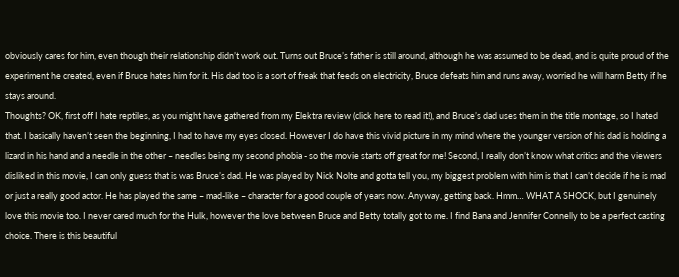obviously cares for him, even though their relationship didn’t work out. Turns out Bruce’s father is still around, although he was assumed to be dead, and is quite proud of the experiment he created, even if Bruce hates him for it. His dad too is a sort of freak that feeds on electricity, Bruce defeats him and runs away, worried he will harm Betty if he stays around.
Thoughts? OK, first off I hate reptiles, as you might have gathered from my Elektra review (click here to read it!), and Bruce’s dad uses them in the title montage, so I hated that. I basically haven’t seen the beginning, I had to have my eyes closed. However I do have this vivid picture in my mind where the younger version of his dad is holding a lizard in his hand and a needle in the other – needles being my second phobia - so the movie starts off great for me! Second, I really don’t know what critics and the viewers disliked in this movie, I can only guess that is was Bruce’s dad. He was played by Nick Nolte and gotta tell you, my biggest problem with him is that I can’t decide if he is mad or just a really good actor. He has played the same – mad-like – character for a good couple of years now. Anyway, getting back. Hmm… WHAT A SHOCK, but I genuinely love this movie too. I never cared much for the Hulk, however the love between Bruce and Betty totally got to me. I find Bana and Jennifer Connelly to be a perfect casting choice. There is this beautiful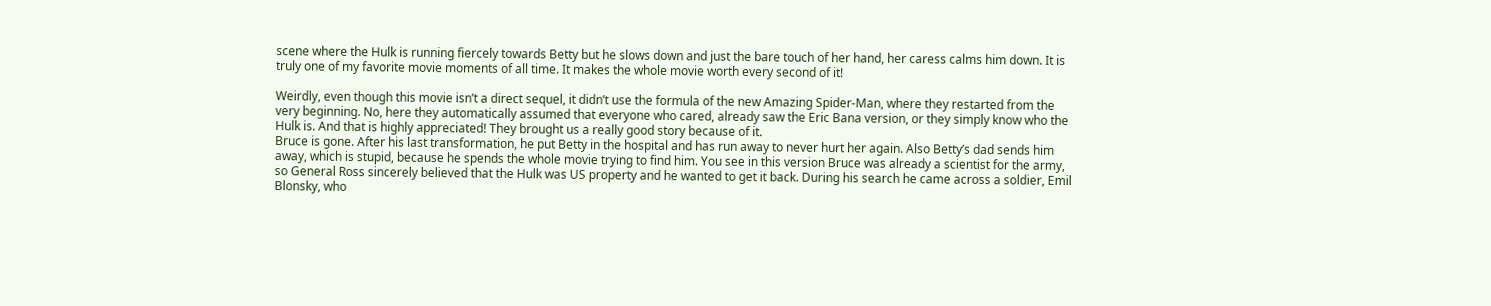scene where the Hulk is running fiercely towards Betty but he slows down and just the bare touch of her hand, her caress calms him down. It is truly one of my favorite movie moments of all time. It makes the whole movie worth every second of it!

Weirdly, even though this movie isn’t a direct sequel, it didn’t use the formula of the new Amazing Spider-Man, where they restarted from the very beginning. No, here they automatically assumed that everyone who cared, already saw the Eric Bana version, or they simply know who the Hulk is. And that is highly appreciated! They brought us a really good story because of it.
Bruce is gone. After his last transformation, he put Betty in the hospital and has run away to never hurt her again. Also Betty’s dad sends him away, which is stupid, because he spends the whole movie trying to find him. You see in this version Bruce was already a scientist for the army, so General Ross sincerely believed that the Hulk was US property and he wanted to get it back. During his search he came across a soldier, Emil Blonsky, who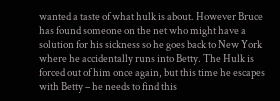wanted a taste of what hulk is about. However Bruce has found someone on the net who might have a solution for his sickness so he goes back to New York where he accidentally runs into Betty. The Hulk is forced out of him once again, but this time he escapes with Betty – he needs to find this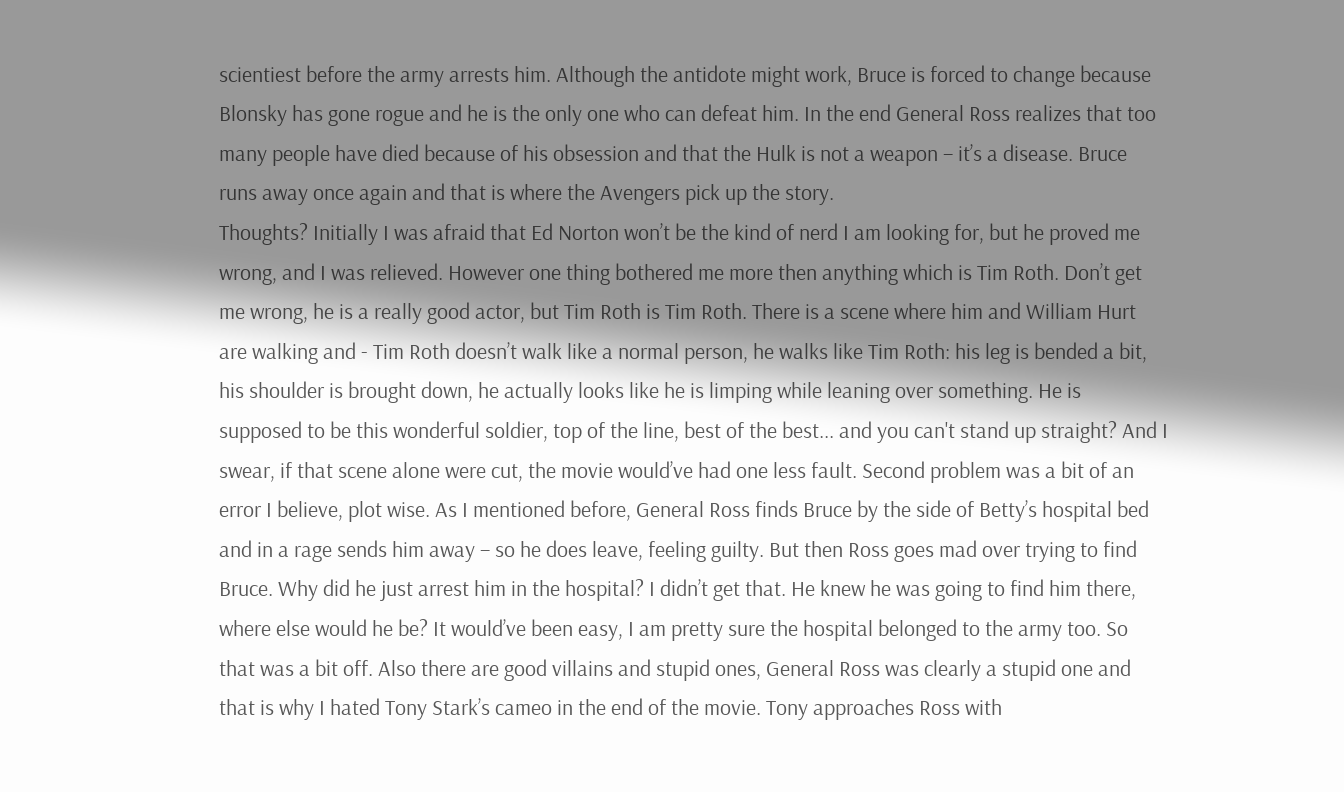scientiest before the army arrests him. Although the antidote might work, Bruce is forced to change because Blonsky has gone rogue and he is the only one who can defeat him. In the end General Ross realizes that too many people have died because of his obsession and that the Hulk is not a weapon – it’s a disease. Bruce runs away once again and that is where the Avengers pick up the story.
Thoughts? Initially I was afraid that Ed Norton won’t be the kind of nerd I am looking for, but he proved me wrong, and I was relieved. However one thing bothered me more then anything which is Tim Roth. Don’t get me wrong, he is a really good actor, but Tim Roth is Tim Roth. There is a scene where him and William Hurt are walking and - Tim Roth doesn’t walk like a normal person, he walks like Tim Roth: his leg is bended a bit, his shoulder is brought down, he actually looks like he is limping while leaning over something. He is supposed to be this wonderful soldier, top of the line, best of the best... and you can't stand up straight? And I swear, if that scene alone were cut, the movie would’ve had one less fault. Second problem was a bit of an error I believe, plot wise. As I mentioned before, General Ross finds Bruce by the side of Betty’s hospital bed and in a rage sends him away – so he does leave, feeling guilty. But then Ross goes mad over trying to find Bruce. Why did he just arrest him in the hospital? I didn’t get that. He knew he was going to find him there, where else would he be? It would’ve been easy, I am pretty sure the hospital belonged to the army too. So that was a bit off. Also there are good villains and stupid ones, General Ross was clearly a stupid one and that is why I hated Tony Stark’s cameo in the end of the movie. Tony approaches Ross with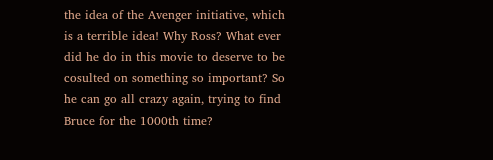the idea of the Avenger initiative, which is a terrible idea! Why Ross? What ever did he do in this movie to deserve to be cosulted on something so important? So he can go all crazy again, trying to find Bruce for the 1000th time?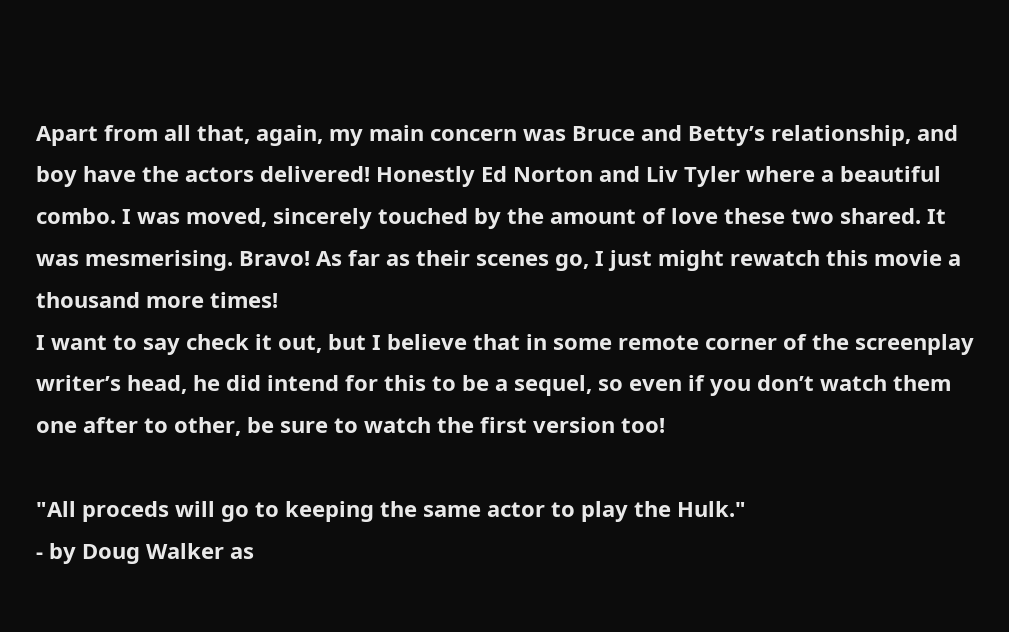Apart from all that, again, my main concern was Bruce and Betty’s relationship, and boy have the actors delivered! Honestly Ed Norton and Liv Tyler where a beautiful combo. I was moved, sincerely touched by the amount of love these two shared. It was mesmerising. Bravo! As far as their scenes go, I just might rewatch this movie a thousand more times!
I want to say check it out, but I believe that in some remote corner of the screenplay writer’s head, he did intend for this to be a sequel, so even if you don’t watch them one after to other, be sure to watch the first version too!

"All proceds will go to keeping the same actor to play the Hulk."
- by Doug Walker as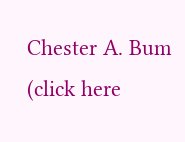Chester A. Bum (click here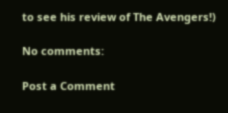to see his review of The Avengers!)

No comments:

Post a Comment